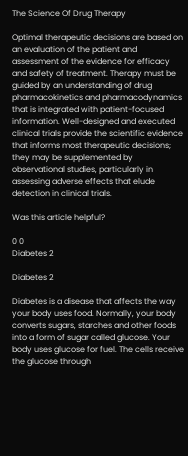The Science Of Drug Therapy

Optimal therapeutic decisions are based on an evaluation of the patient and assessment of the evidence for efficacy and safety of treatment. Therapy must be guided by an understanding of drug pharmacokinetics and pharmacodynamics that is integrated with patient-focused information. Well-designed and executed clinical trials provide the scientific evidence that informs most therapeutic decisions; they may be supplemented by observational studies, particularly in assessing adverse effects that elude detection in clinical trials.

Was this article helpful?

0 0
Diabetes 2

Diabetes 2

Diabetes is a disease that affects the way your body uses food. Normally, your body converts sugars, starches and other foods into a form of sugar called glucose. Your body uses glucose for fuel. The cells receive the glucose through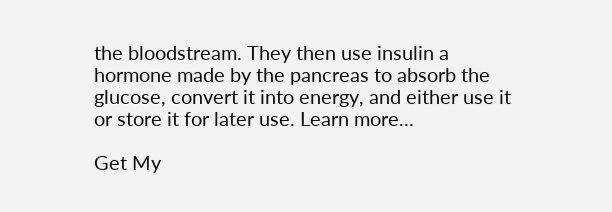the bloodstream. They then use insulin a hormone made by the pancreas to absorb the glucose, convert it into energy, and either use it or store it for later use. Learn more...

Get My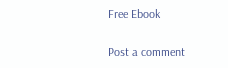Free Ebook

Post a comment